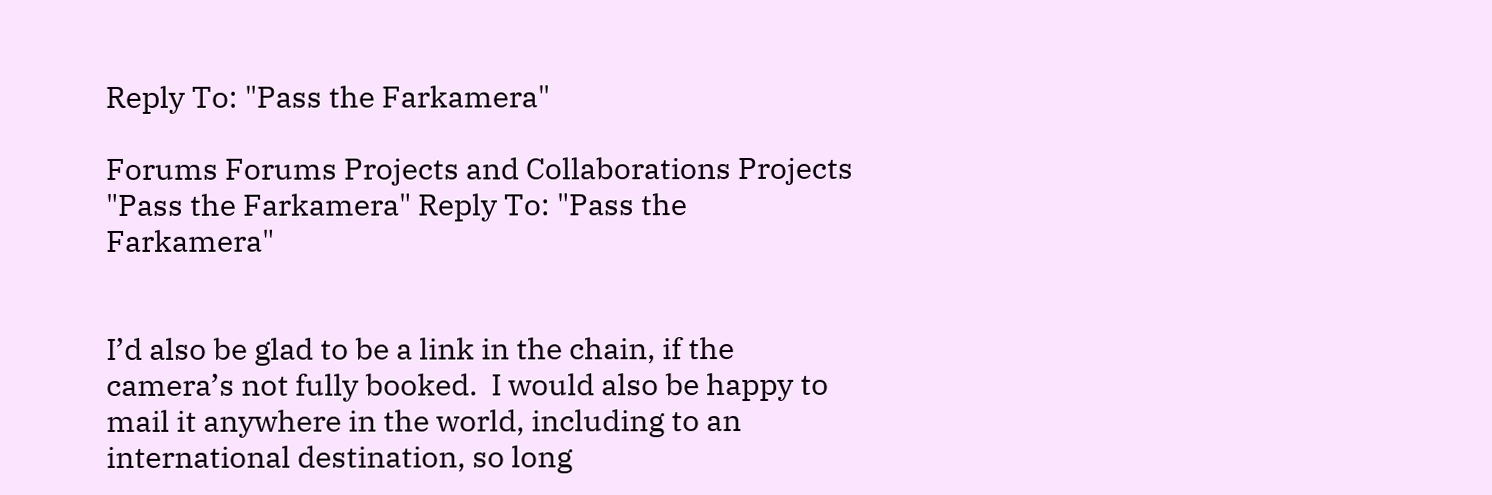Reply To: "Pass the Farkamera"

Forums Forums Projects and Collaborations Projects "Pass the Farkamera" Reply To: "Pass the Farkamera"


I’d also be glad to be a link in the chain, if the camera’s not fully booked.  I would also be happy to mail it anywhere in the world, including to an international destination, so long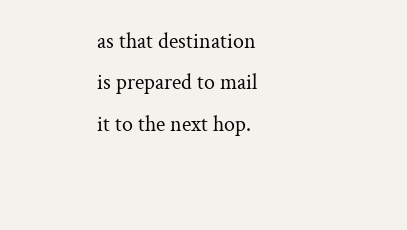as that destination is prepared to mail it to the next hop.